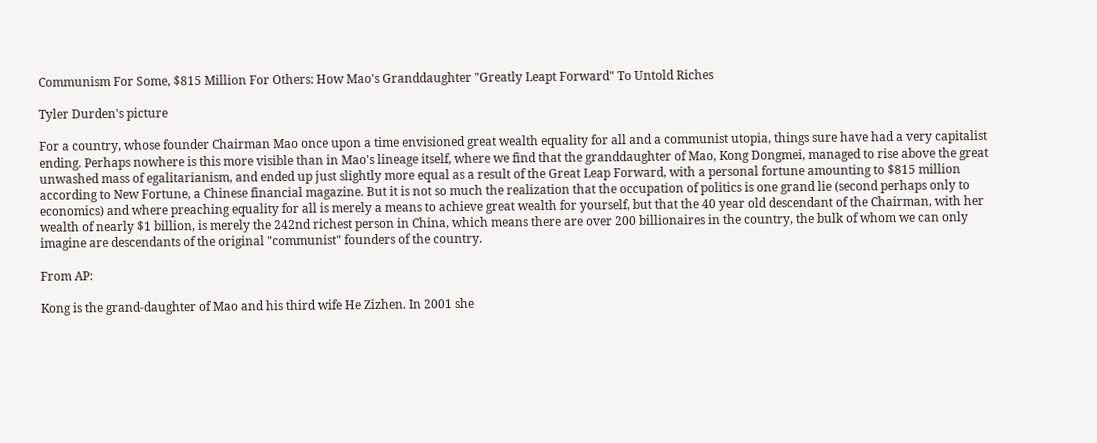Communism For Some, $815 Million For Others: How Mao's Granddaughter "Greatly Leapt Forward" To Untold Riches

Tyler Durden's picture

For a country, whose founder Chairman Mao once upon a time envisioned great wealth equality for all and a communist utopia, things sure have had a very capitalist ending. Perhaps nowhere is this more visible than in Mao's lineage itself, where we find that the granddaughter of Mao, Kong Dongmei, managed to rise above the great unwashed mass of egalitarianism, and ended up just slightly more equal as a result of the Great Leap Forward, with a personal fortune amounting to $815 million according to New Fortune, a Chinese financial magazine. But it is not so much the realization that the occupation of politics is one grand lie (second perhaps only to economics) and where preaching equality for all is merely a means to achieve great wealth for yourself, but that the 40 year old descendant of the Chairman, with her wealth of nearly $1 billion, is merely the 242nd richest person in China, which means there are over 200 billionaires in the country, the bulk of whom we can only imagine are descendants of the original "communist" founders of the country.

From AP:

Kong is the grand-daughter of Mao and his third wife He Zizhen. In 2001 she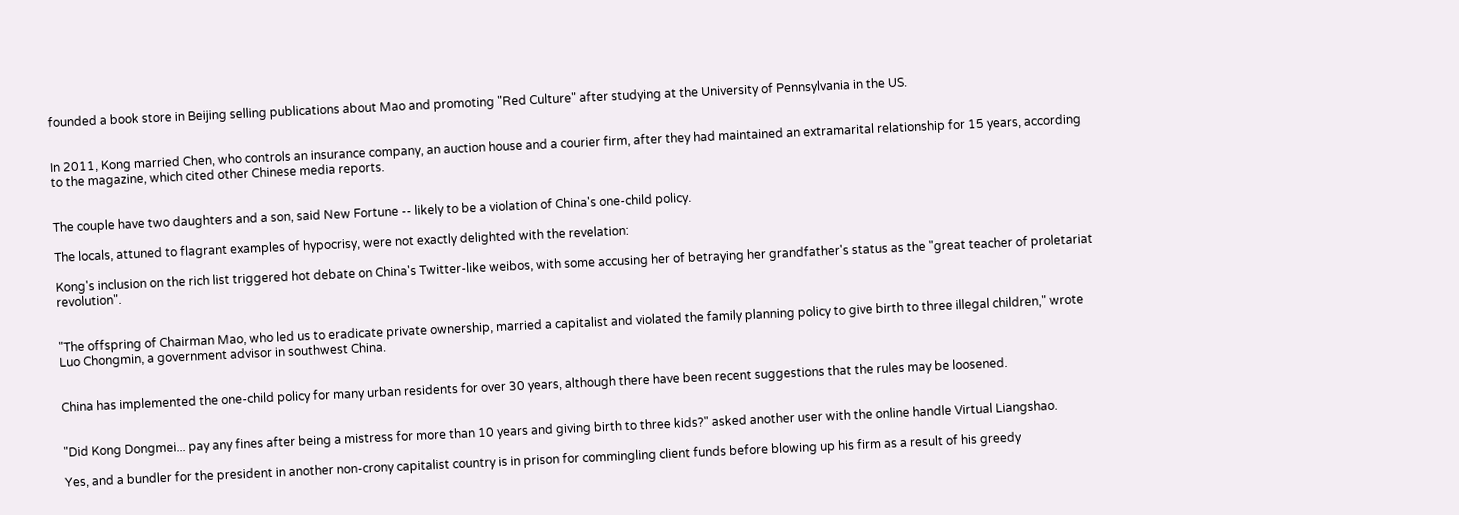founded a book store in Beijing selling publications about Mao and promoting "Red Culture" after studying at the University of Pennsylvania in the US.


In 2011, Kong married Chen, who controls an insurance company, an auction house and a courier firm, after they had maintained an extramarital relationship for 15 years, according to the magazine, which cited other Chinese media reports.


The couple have two daughters and a son, said New Fortune -- likely to be a violation of China's one-child policy.

The locals, attuned to flagrant examples of hypocrisy, were not exactly delighted with the revelation:

Kong's inclusion on the rich list triggered hot debate on China's Twitter-like weibos, with some accusing her of betraying her grandfather's status as the "great teacher of proletariat revolution".


"The offspring of Chairman Mao, who led us to eradicate private ownership, married a capitalist and violated the family planning policy to give birth to three illegal children," wrote Luo Chongmin, a government advisor in southwest China.


China has implemented the one-child policy for many urban residents for over 30 years, although there have been recent suggestions that the rules may be loosened.


"Did Kong Dongmei... pay any fines after being a mistress for more than 10 years and giving birth to three kids?" asked another user with the online handle Virtual Liangshao.

Yes, and a bundler for the president in another non-crony capitalist country is in prison for commingling client funds before blowing up his firm as a result of his greedy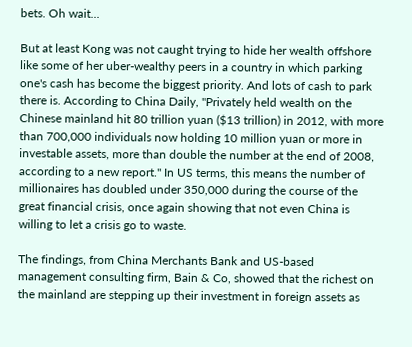bets. Oh wait...

But at least Kong was not caught trying to hide her wealth offshore like some of her uber-wealthy peers in a country in which parking one's cash has become the biggest priority. And lots of cash to park there is. According to China Daily, "Privately held wealth on the Chinese mainland hit 80 trillion yuan ($13 trillion) in 2012, with more than 700,000 individuals now holding 10 million yuan or more in investable assets, more than double the number at the end of 2008, according to a new report." In US terms, this means the number of millionaires has doubled under 350,000 during the course of the great financial crisis, once again showing that not even China is willing to let a crisis go to waste.

The findings, from China Merchants Bank and US-based management consulting firm, Bain & Co, showed that the richest on the mainland are stepping up their investment in foreign assets as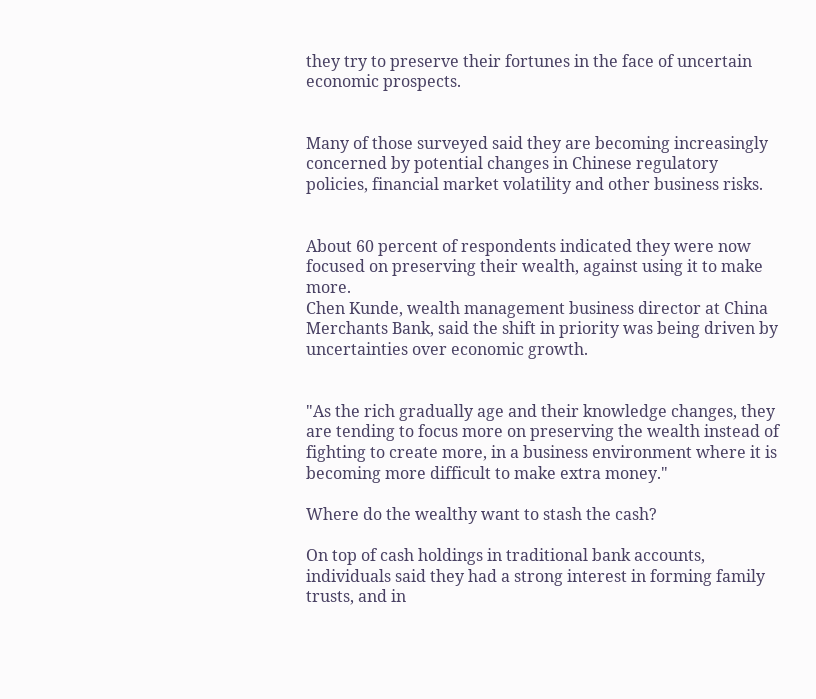they try to preserve their fortunes in the face of uncertain economic prospects.


Many of those surveyed said they are becoming increasingly concerned by potential changes in Chinese regulatory policies, financial market volatility and other business risks.


About 60 percent of respondents indicated they were now focused on preserving their wealth, against using it to make more.
Chen Kunde, wealth management business director at China Merchants Bank, said the shift in priority was being driven by uncertainties over economic growth.


"As the rich gradually age and their knowledge changes, they are tending to focus more on preserving the wealth instead of fighting to create more, in a business environment where it is becoming more difficult to make extra money."

Where do the wealthy want to stash the cash?

On top of cash holdings in traditional bank accounts, individuals said they had a strong interest in forming family trusts, and in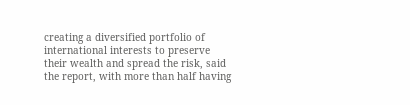creating a diversified portfolio of international interests to preserve their wealth and spread the risk, said the report, with more than half having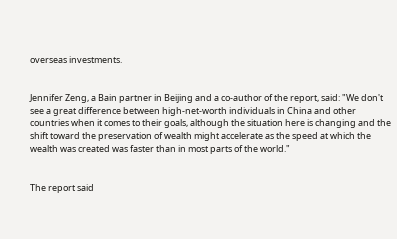overseas investments.


Jennifer Zeng, a Bain partner in Beijing and a co-author of the report, said: "We don't see a great difference between high-net-worth individuals in China and other countries when it comes to their goals, although the situation here is changing and the shift toward the preservation of wealth might accelerate as the speed at which the wealth was created was faster than in most parts of the world."


The report said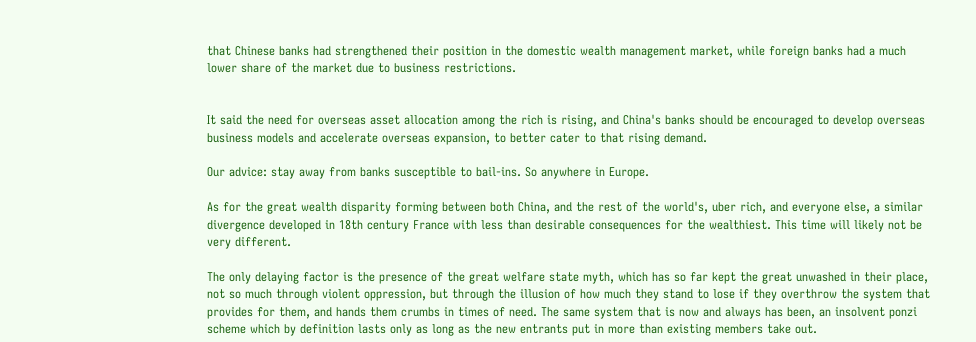that Chinese banks had strengthened their position in the domestic wealth management market, while foreign banks had a much lower share of the market due to business restrictions.


It said the need for overseas asset allocation among the rich is rising, and China's banks should be encouraged to develop overseas business models and accelerate overseas expansion, to better cater to that rising demand.

Our advice: stay away from banks susceptible to bail-ins. So anywhere in Europe.

As for the great wealth disparity forming between both China, and the rest of the world's, uber rich, and everyone else, a similar divergence developed in 18th century France with less than desirable consequences for the wealthiest. This time will likely not be very different.

The only delaying factor is the presence of the great welfare state myth, which has so far kept the great unwashed in their place, not so much through violent oppression, but through the illusion of how much they stand to lose if they overthrow the system that provides for them, and hands them crumbs in times of need. The same system that is now and always has been, an insolvent ponzi scheme which by definition lasts only as long as the new entrants put in more than existing members take out.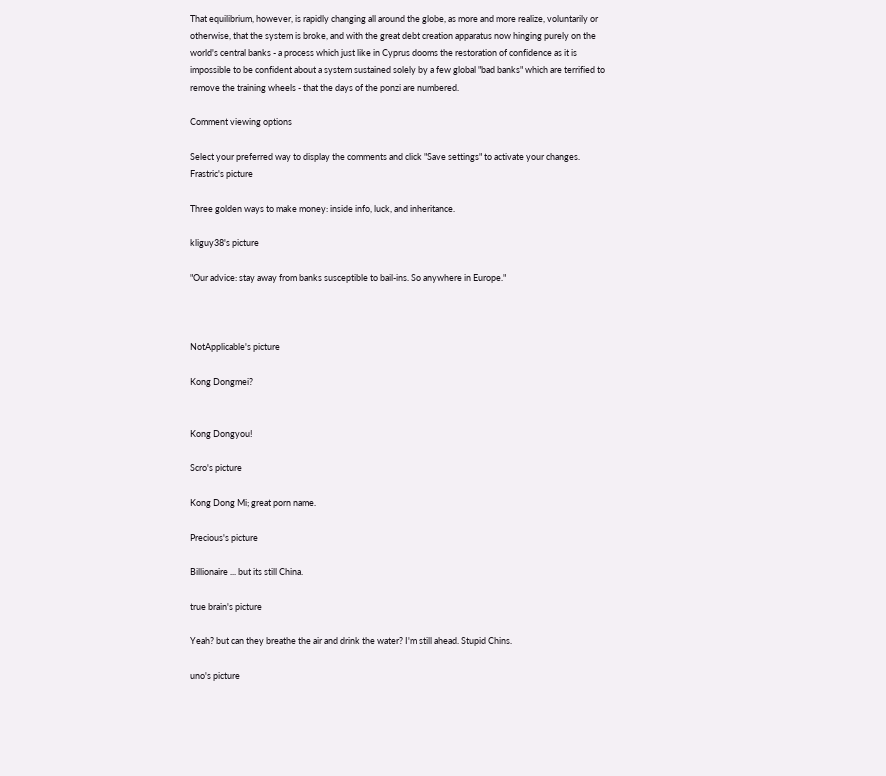That equilibrium, however, is rapidly changing all around the globe, as more and more realize, voluntarily or otherwise, that the system is broke, and with the great debt creation apparatus now hinging purely on the world's central banks - a process which just like in Cyprus dooms the restoration of confidence as it is impossible to be confident about a system sustained solely by a few global "bad banks" which are terrified to remove the training wheels - that the days of the ponzi are numbered.

Comment viewing options

Select your preferred way to display the comments and click "Save settings" to activate your changes.
Frastric's picture

Three golden ways to make money: inside info, luck, and inheritance.

kliguy38's picture

"Our advice: stay away from banks susceptible to bail-ins. So anywhere in Europe."



NotApplicable's picture

Kong Dongmei?


Kong Dongyou!

Scro's picture

Kong Dong Mi; great porn name.

Precious's picture

Billionaire ... but its still China.

true brain's picture

Yeah? but can they breathe the air and drink the water? I'm still ahead. Stupid Chins.

uno's picture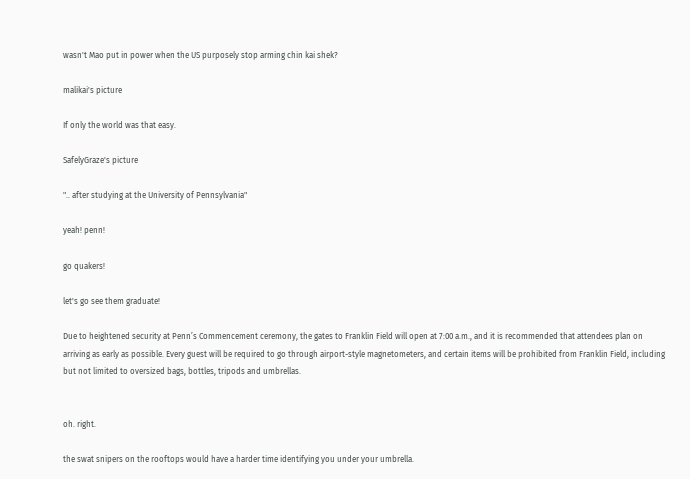wasn't Mao put in power when the US purposely stop arming chin kai shek?

malikai's picture

If only the world was that easy.

SafelyGraze's picture

".. after studying at the University of Pennsylvania"

yeah! penn!

go quakers!

let's go see them graduate!

Due to heightened security at Penn’s Commencement ceremony, the gates to Franklin Field will open at 7:00 a.m., and it is recommended that attendees plan on arriving as early as possible. Every guest will be required to go through airport-style magnetometers, and certain items will be prohibited from Franklin Field, including but not limited to oversized bags, bottles, tripods and umbrellas.


oh. right.

the swat snipers on the rooftops would have a harder time identifying you under your umbrella.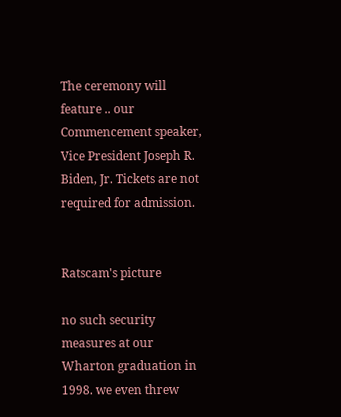The ceremony will feature .. our Commencement speaker, Vice President Joseph R. Biden, Jr. Tickets are not required for admission.


Ratscam's picture

no such security measures at our Wharton graduation in 1998. we even threw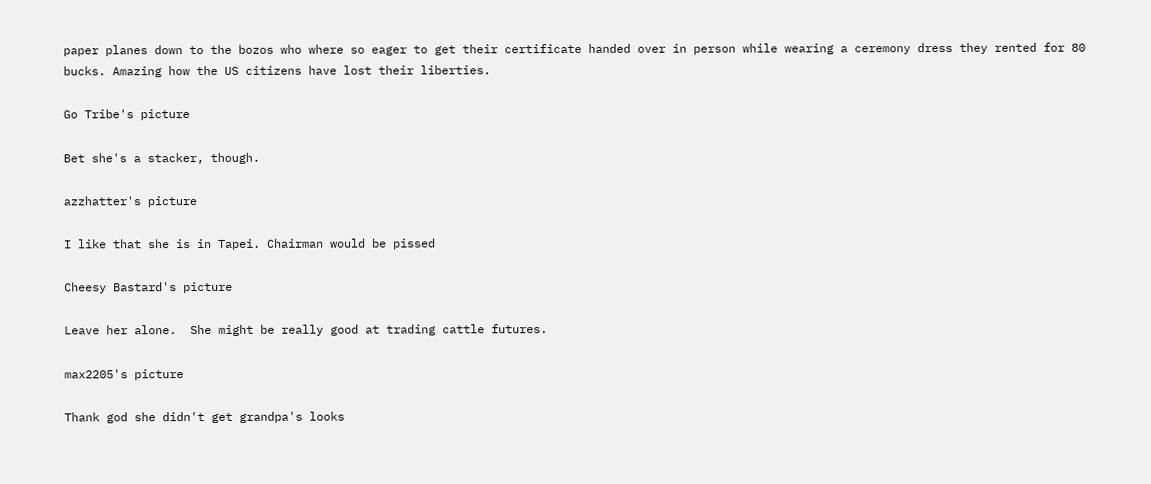paper planes down to the bozos who where so eager to get their certificate handed over in person while wearing a ceremony dress they rented for 80 bucks. Amazing how the US citizens have lost their liberties.

Go Tribe's picture

Bet she's a stacker, though.

azzhatter's picture

I like that she is in Tapei. Chairman would be pissed

Cheesy Bastard's picture

Leave her alone.  She might be really good at trading cattle futures.

max2205's picture

Thank god she didn't get grandpa's looks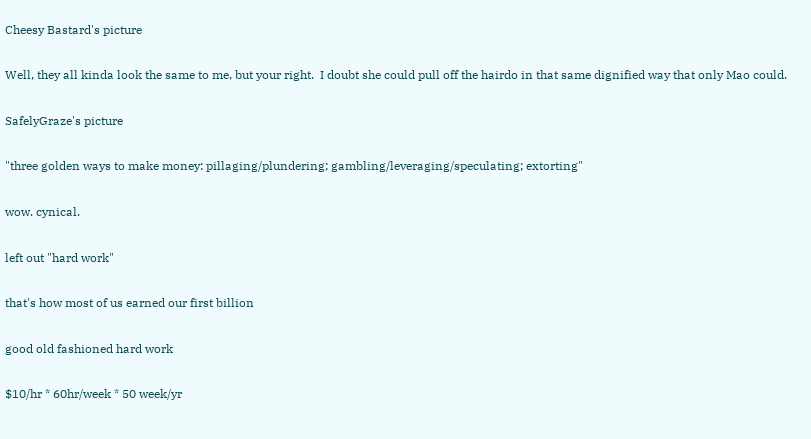Cheesy Bastard's picture

Well, they all kinda look the same to me, but your right.  I doubt she could pull off the hairdo in that same dignified way that only Mao could.

SafelyGraze's picture

"three golden ways to make money: pillaging/plundering; gambling/leveraging/speculating; extorting"

wow. cynical.

left out "hard work"

that's how most of us earned our first billion

good old fashioned hard work

$10/hr * 60hr/week * 50 week/yr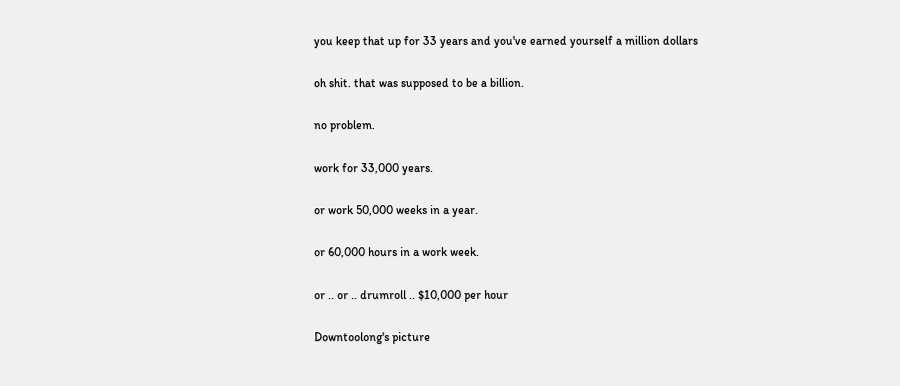you keep that up for 33 years and you've earned yourself a million dollars

oh shit. that was supposed to be a billion.

no problem.

work for 33,000 years.

or work 50,000 weeks in a year.

or 60,000 hours in a work week.

or .. or .. drumroll .. $10,000 per hour

Downtoolong's picture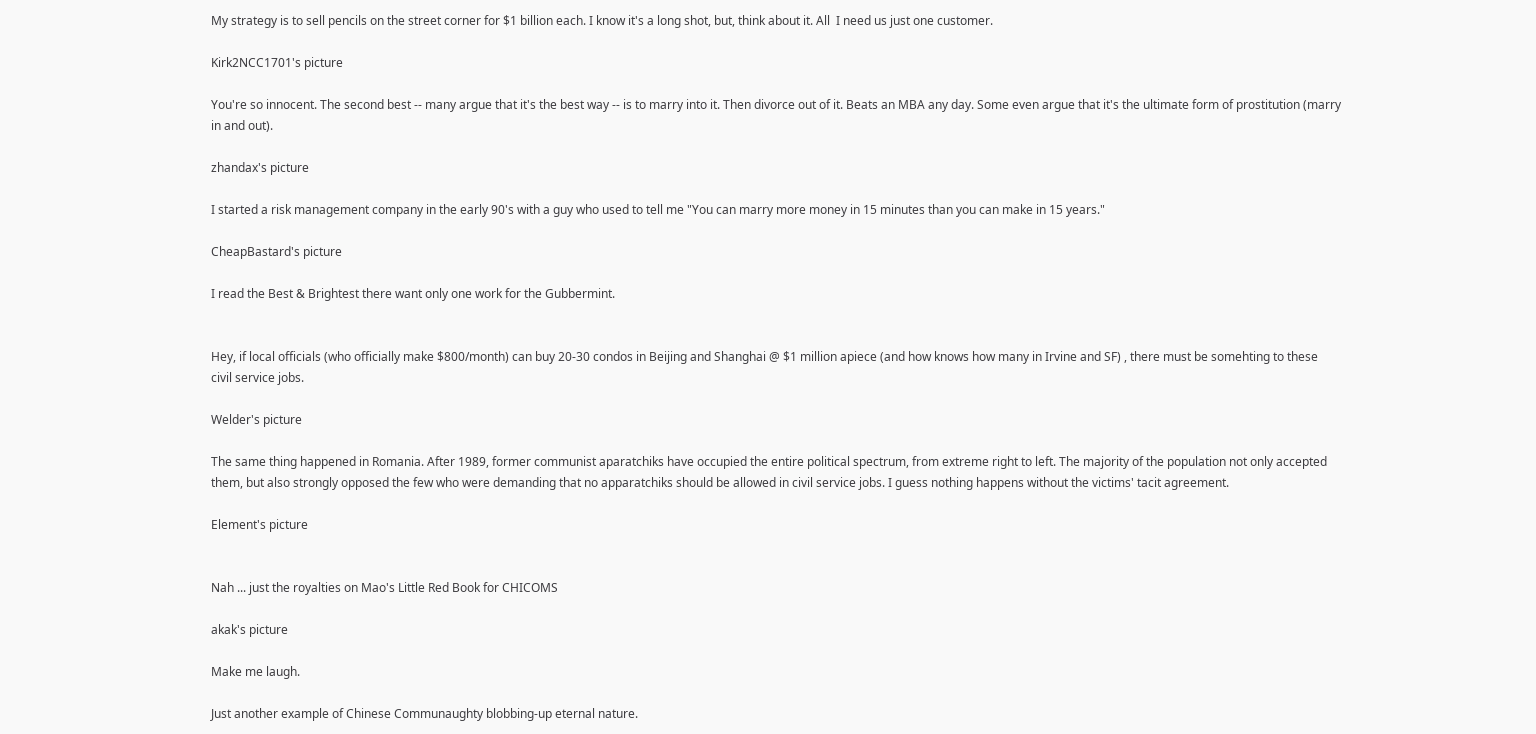My strategy is to sell pencils on the street corner for $1 billion each. I know it's a long shot, but, think about it. All  I need us just one customer.

Kirk2NCC1701's picture

You're so innocent. The second best -- many argue that it's the best way -- is to marry into it. Then divorce out of it. Beats an MBA any day. Some even argue that it's the ultimate form of prostitution (marry in and out).

zhandax's picture

I started a risk management company in the early 90's with a guy who used to tell me "You can marry more money in 15 minutes than you can make in 15 years."

CheapBastard's picture

I read the Best & Brightest there want only one work for the Gubbermint.


Hey, if local officials (who officially make $800/month) can buy 20-30 condos in Beijing and Shanghai @ $1 million apiece (and how knows how many in Irvine and SF) , there must be somehting to these civil service jobs.

Welder's picture

The same thing happened in Romania. After 1989, former communist aparatchiks have occupied the entire political spectrum, from extreme right to left. The majority of the population not only accepted them, but also strongly opposed the few who were demanding that no apparatchiks should be allowed in civil service jobs. I guess nothing happens without the victims' tacit agreement.

Element's picture


Nah ... just the royalties on Mao's Little Red Book for CHICOMS

akak's picture

Make me laugh.

Just another example of Chinese Communaughty blobbing-up eternal nature.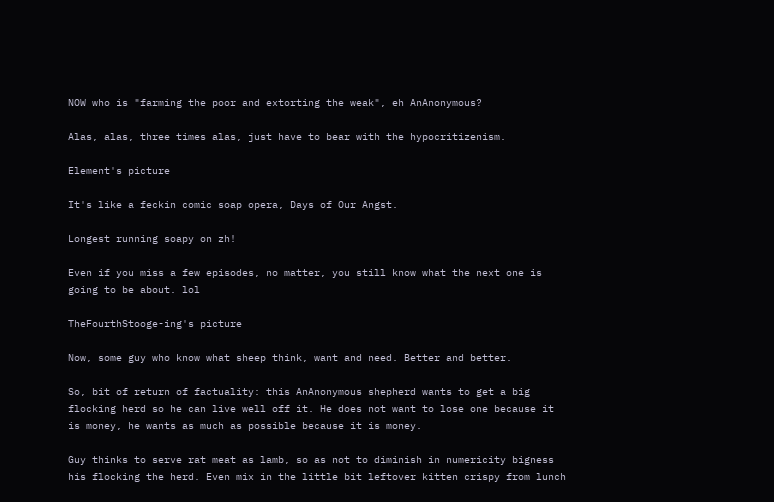NOW who is "farming the poor and extorting the weak", eh AnAnonymous?

Alas, alas, three times alas, just have to bear with the hypocritizenism.

Element's picture

It's like a feckin comic soap opera, Days of Our Angst.

Longest running soapy on zh!

Even if you miss a few episodes, no matter, you still know what the next one is going to be about. lol

TheFourthStooge-ing's picture

Now, some guy who know what sheep think, want and need. Better and better.

So, bit of return of factuality: this AnAnonymous shepherd wants to get a big flocking herd so he can live well off it. He does not want to lose one because it is money, he wants as much as possible because it is money.

Guy thinks to serve rat meat as lamb, so as not to diminish in numericity bigness his flocking the herd. Even mix in the little bit leftover kitten crispy from lunch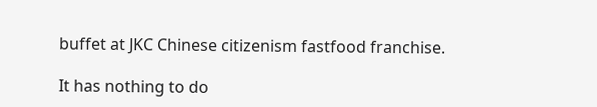buffet at JKC Chinese citizenism fastfood franchise.

It has nothing to do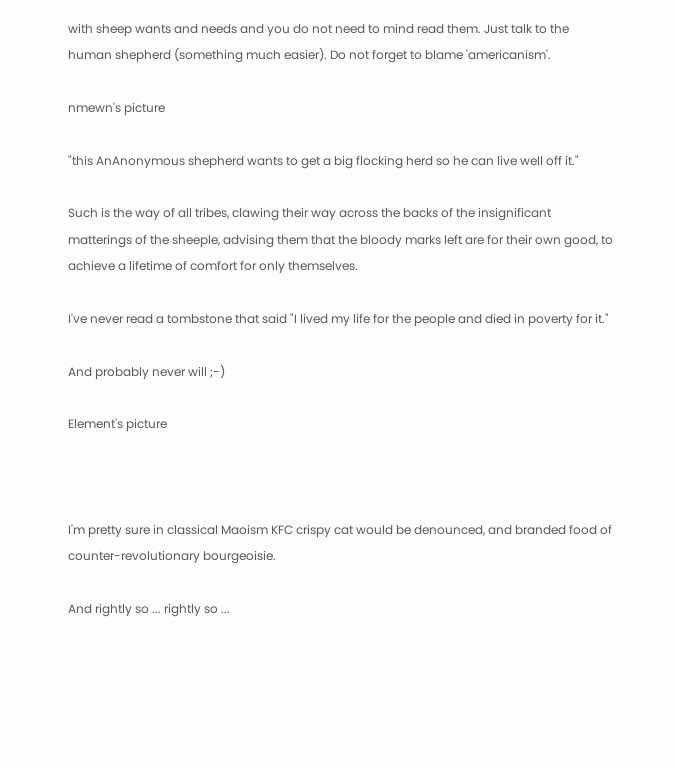with sheep wants and needs and you do not need to mind read them. Just talk to the human shepherd (something much easier). Do not forget to blame 'americanism'.

nmewn's picture

"this AnAnonymous shepherd wants to get a big flocking herd so he can live well off it."

Such is the way of all tribes, clawing their way across the backs of the insignificant matterings of the sheeple, advising them that the bloody marks left are for their own good, to achieve a lifetime of comfort for only themselves.

I've never read a tombstone that said "I lived my life for the people and died in poverty for it."

And probably never will ;-)

Element's picture



I'm pretty sure in classical Maoism KFC crispy cat would be denounced, and branded food of counter-revolutionary bourgeoisie.

And rightly so ... rightly so ...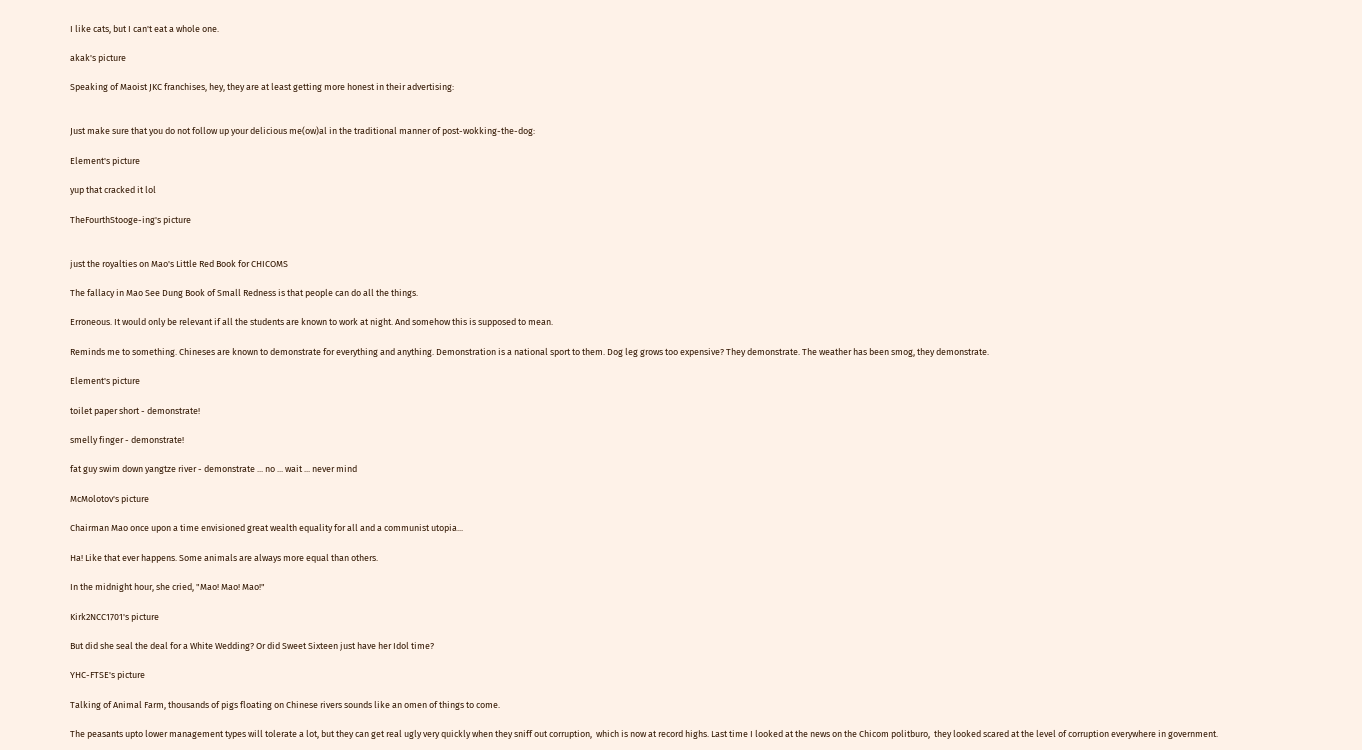I like cats, but I can't eat a whole one.

akak's picture

Speaking of Maoist JKC franchises, hey, they are at least getting more honest in their advertising:


Just make sure that you do not follow up your delicious me(ow)al in the traditional manner of post-wokking-the-dog:

Element's picture

yup that cracked it lol

TheFourthStooge-ing's picture


just the royalties on Mao's Little Red Book for CHICOMS

The fallacy in Mao See Dung Book of Small Redness is that people can do all the things.

Erroneous. It would only be relevant if all the students are known to work at night. And somehow this is supposed to mean.

Reminds me to something. Chineses are known to demonstrate for everything and anything. Demonstration is a national sport to them. Dog leg grows too expensive? They demonstrate. The weather has been smog, they demonstrate.

Element's picture

toilet paper short - demonstrate!

smelly finger - demonstrate!

fat guy swim down yangtze river - demonstrate ... no ... wait ... never mind

McMolotov's picture

Chairman Mao once upon a time envisioned great wealth equality for all and a communist utopia...

Ha! Like that ever happens. Some animals are always more equal than others.

In the midnight hour, she cried, "Mao! Mao! Mao!"

Kirk2NCC1701's picture

But did she seal the deal for a White Wedding? Or did Sweet Sixteen just have her Idol time?

YHC-FTSE's picture

Talking of Animal Farm, thousands of pigs floating on Chinese rivers sounds like an omen of things to come.

The peasants upto lower management types will tolerate a lot, but they can get real ugly very quickly when they sniff out corruption,  which is now at record highs. Last time I looked at the news on the Chicom politburo,  they looked scared at the level of corruption everywhere in government.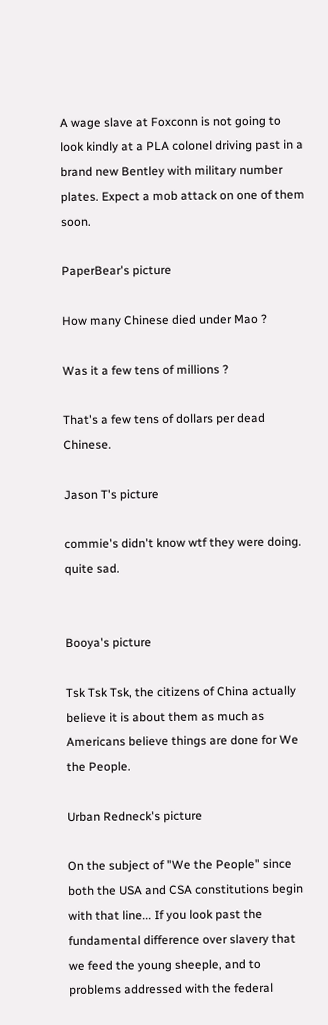A wage slave at Foxconn is not going to look kindly at a PLA colonel driving past in a brand new Bentley with military number plates. Expect a mob attack on one of them soon.

PaperBear's picture

How many Chinese died under Mao ?

Was it a few tens of millions ?

That's a few tens of dollars per dead Chinese.

Jason T's picture

commie's didn't know wtf they were doing.  quite sad.


Booya's picture

Tsk Tsk Tsk, the citizens of China actually believe it is about them as much as Americans believe things are done for We the People.

Urban Redneck's picture

On the subject of "We the People" since both the USA and CSA constitutions begin with that line... If you look past the fundamental difference over slavery that we feed the young sheeple, and to problems addressed with the federal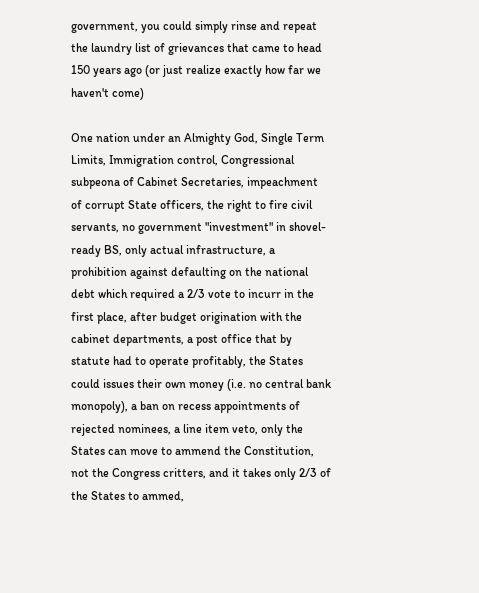government, you could simply rinse and repeat the laundry list of grievances that came to head 150 years ago (or just realize exactly how far we haven't come)

One nation under an Almighty God, Single Term Limits, Immigration control, Congressional subpeona of Cabinet Secretaries, impeachment of corrupt State officers, the right to fire civil servants, no government "investment" in shovel-ready BS, only actual infrastructure, a prohibition against defaulting on the national debt which required a 2/3 vote to incurr in the first place, after budget origination with the cabinet departments, a post office that by statute had to operate profitably, the States could issues their own money (i.e. no central bank monopoly), a ban on recess appointments of rejected nominees, a line item veto, only the States can move to ammend the Constitution, not the Congress critters, and it takes only 2/3 of the States to ammed,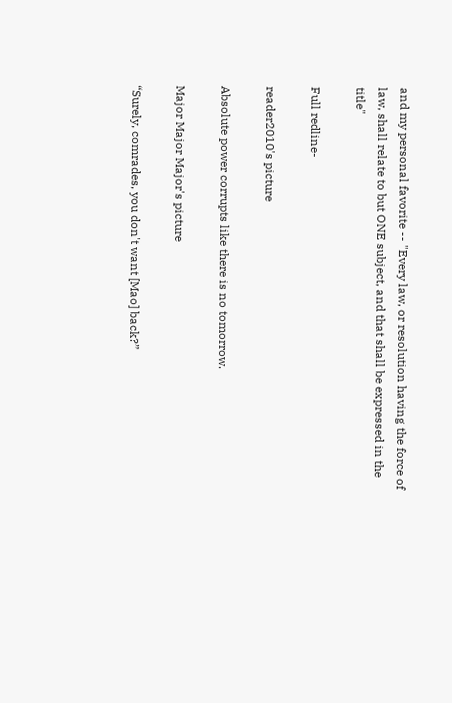and my personal favorite -- "Every law, or resolution having the force of law, shall relate to but ONE subject, and that shall be expressed in the title"

Full redline-

reader2010's picture

Absolute power corrupts like there is no tomorrow.

Major Major Major's picture

“Surely, comrades, you don't want [Mao] back?”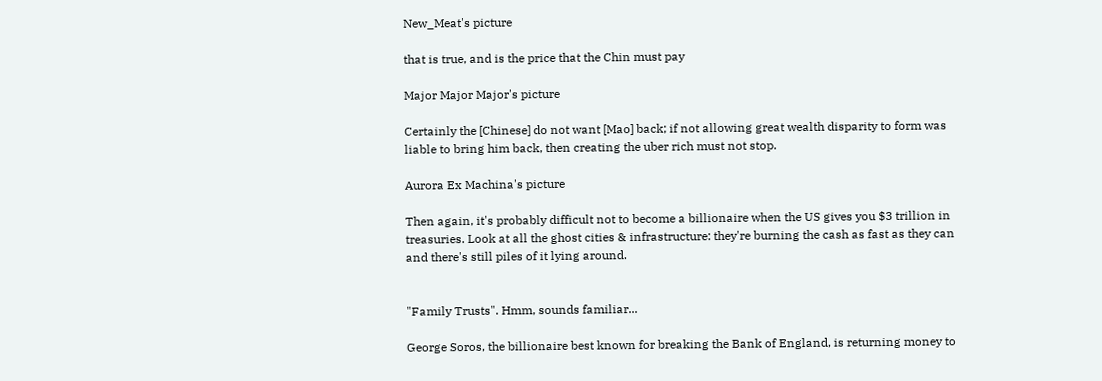New_Meat's picture

that is true, and is the price that the Chin must pay

Major Major Major's picture

Certainly the [Chinese] do not want [Mao] back; if not allowing great wealth disparity to form was liable to bring him back, then creating the uber rich must not stop.

Aurora Ex Machina's picture

Then again, it's probably difficult not to become a billionaire when the US gives you $3 trillion in treasuries. Look at all the ghost cities & infrastructure: they're burning the cash as fast as they can and there's still piles of it lying around.


"Family Trusts". Hmm, sounds familiar...

George Soros, the billionaire best known for breaking the Bank of England, is returning money to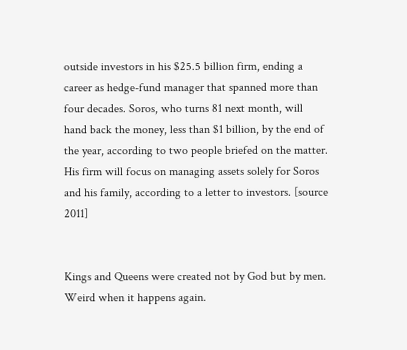outside investors in his $25.5 billion firm, ending a career as hedge-fund manager that spanned more than four decades. Soros, who turns 81 next month, will hand back the money, less than $1 billion, by the end of the year, according to two people briefed on the matter. His firm will focus on managing assets solely for Soros and his family, according to a letter to investors. [source 2011]


Kings and Queens were created not by God but by men. Weird when it happens again.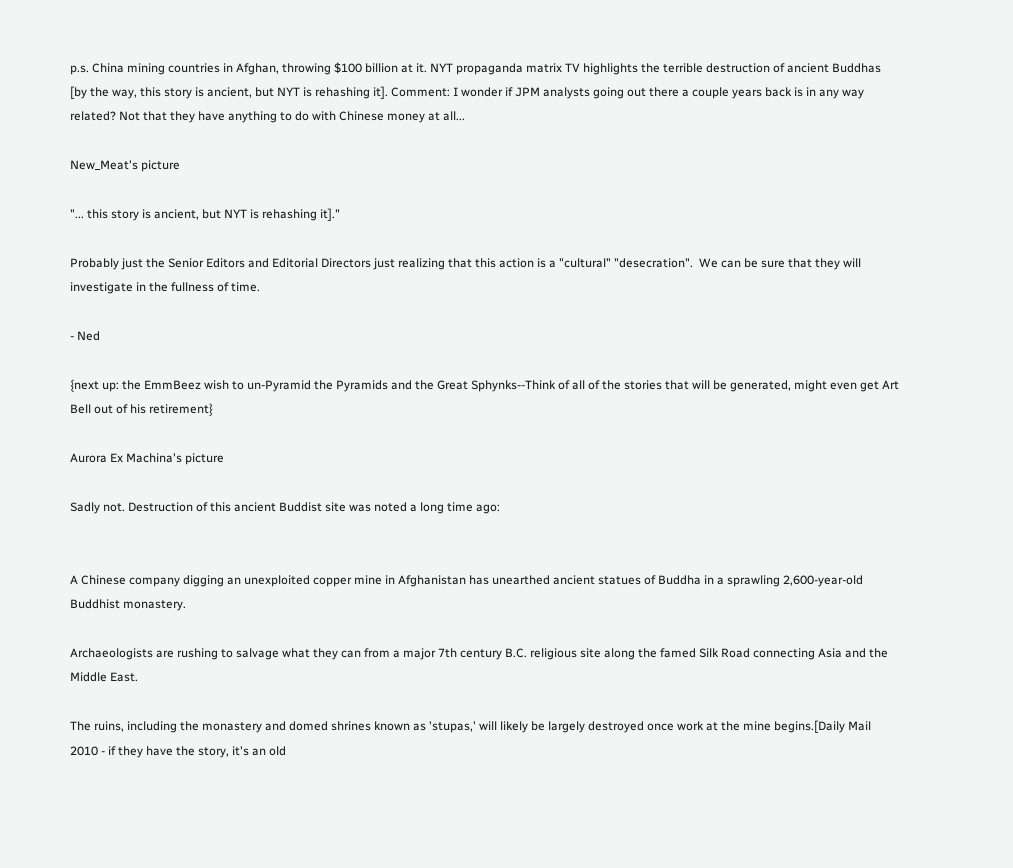p.s. China mining countries in Afghan, throwing $100 billion at it. NYT propaganda matrix TV highlights the terrible destruction of ancient Buddhas [by the way, this story is ancient, but NYT is rehashing it]. Comment: I wonder if JPM analysts going out there a couple years back is in any way related? Not that they have anything to do with Chinese money at all...

New_Meat's picture

"... this story is ancient, but NYT is rehashing it]."

Probably just the Senior Editors and Editorial Directors just realizing that this action is a "cultural" "desecration".  We can be sure that they will investigate in the fullness of time.

- Ned

{next up: the EmmBeez wish to un-Pyramid the Pyramids and the Great Sphynks--Think of all of the stories that will be generated, might even get Art Bell out of his retirement}

Aurora Ex Machina's picture

Sadly not. Destruction of this ancient Buddist site was noted a long time ago:


A Chinese company digging an unexploited copper mine in Afghanistan has unearthed ancient statues of Buddha in a sprawling 2,600-year-old Buddhist monastery.

Archaeologists are rushing to salvage what they can from a major 7th century B.C. religious site along the famed Silk Road connecting Asia and the Middle East.

The ruins, including the monastery and domed shrines known as 'stupas,' will likely be largely destroyed once work at the mine begins.[Daily Mail 2010 - if they have the story, it's an old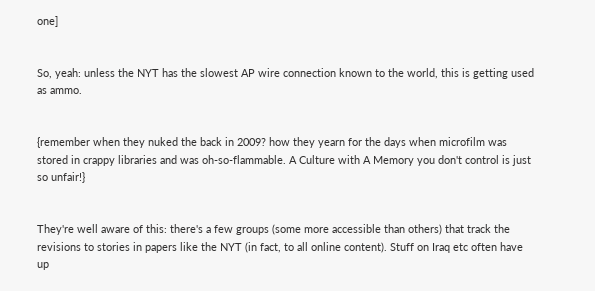one]


So, yeah: unless the NYT has the slowest AP wire connection known to the world, this is getting used as ammo.


{remember when they nuked the back in 2009? how they yearn for the days when microfilm was stored in crappy libraries and was oh-so-flammable. A Culture with A Memory you don't control is just so unfair!}


They're well aware of this: there's a few groups (some more accessible than others) that track the revisions to stories in papers like the NYT (in fact, to all online content). Stuff on Iraq etc often have up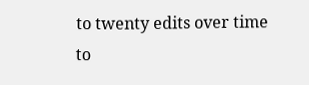to twenty edits over time to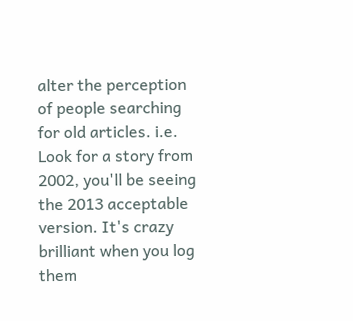alter the perception of people searching for old articles. i.e. Look for a story from 2002, you'll be seeing the 2013 acceptable version. It's crazy brilliant when you log them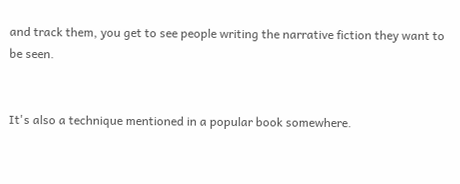and track them, you get to see people writing the narrative fiction they want to be seen.


It's also a technique mentioned in a popular book somewhere.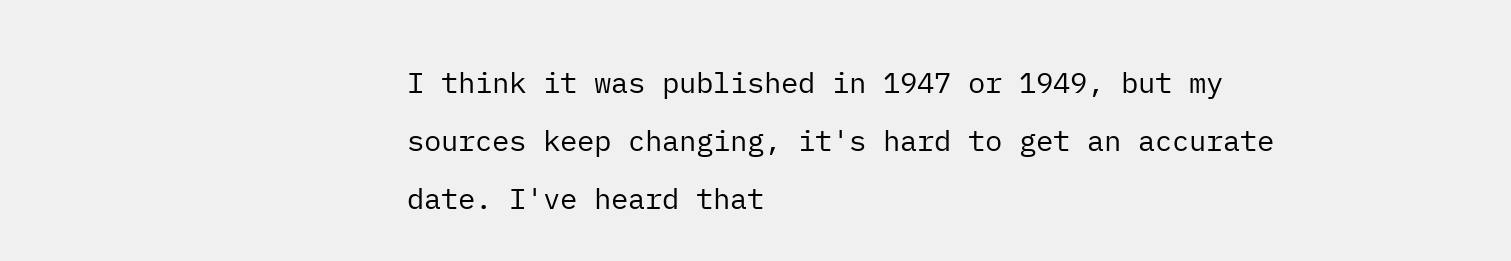I think it was published in 1947 or 1949, but my sources keep changing, it's hard to get an accurate date. I've heard that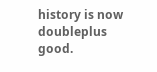history is now doubleplus good.